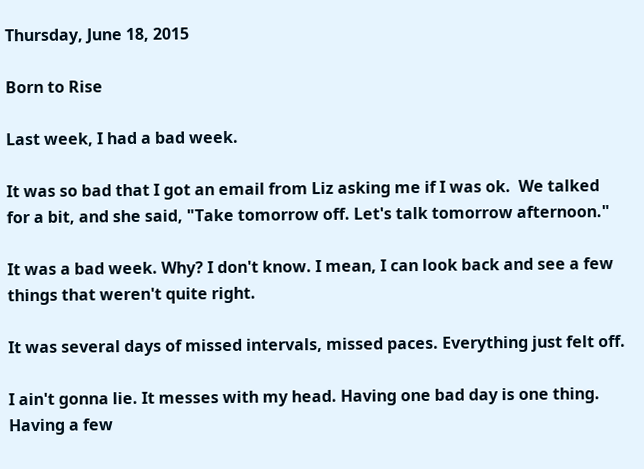Thursday, June 18, 2015

Born to Rise

Last week, I had a bad week.

It was so bad that I got an email from Liz asking me if I was ok.  We talked for a bit, and she said, "Take tomorrow off. Let's talk tomorrow afternoon."

It was a bad week. Why? I don't know. I mean, I can look back and see a few things that weren't quite right.

It was several days of missed intervals, missed paces. Everything just felt off.

I ain't gonna lie. It messes with my head. Having one bad day is one thing. Having a few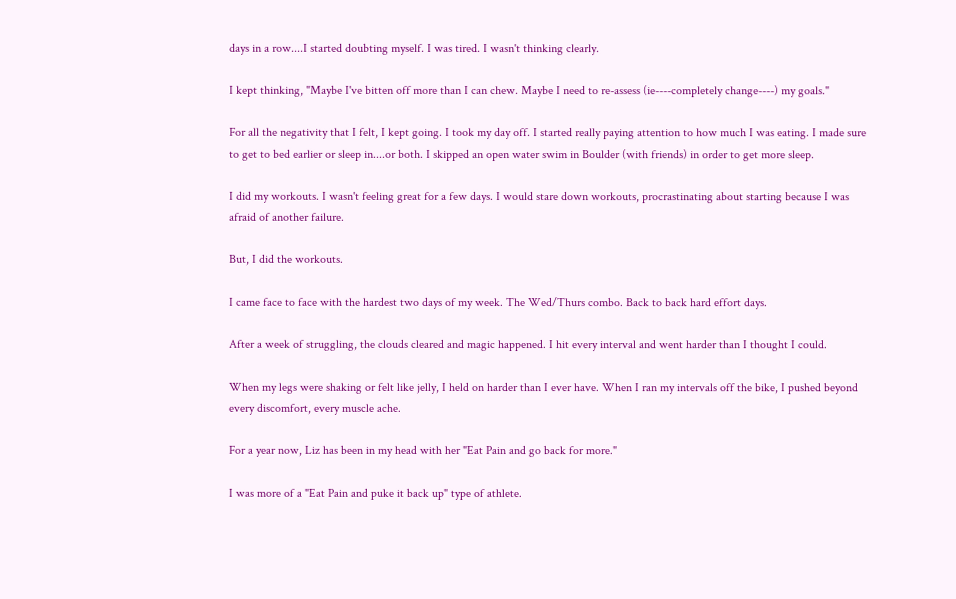days in a row....I started doubting myself. I was tired. I wasn't thinking clearly.

I kept thinking, "Maybe I've bitten off more than I can chew. Maybe I need to re-assess (ie----completely change----) my goals."

For all the negativity that I felt, I kept going. I took my day off. I started really paying attention to how much I was eating. I made sure to get to bed earlier or sleep in....or both. I skipped an open water swim in Boulder (with friends) in order to get more sleep.

I did my workouts. I wasn't feeling great for a few days. I would stare down workouts, procrastinating about starting because I was afraid of another failure.

But, I did the workouts.

I came face to face with the hardest two days of my week. The Wed/Thurs combo. Back to back hard effort days.

After a week of struggling, the clouds cleared and magic happened. I hit every interval and went harder than I thought I could.

When my legs were shaking or felt like jelly, I held on harder than I ever have. When I ran my intervals off the bike, I pushed beyond every discomfort, every muscle ache.

For a year now, Liz has been in my head with her "Eat Pain and go back for more."

I was more of a "Eat Pain and puke it back up" type of athlete.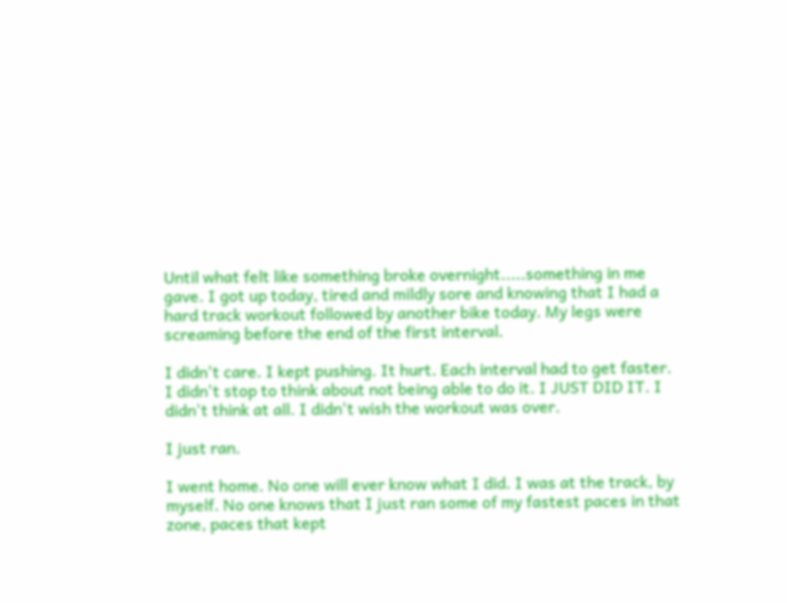Until what felt like something broke overnight.....something in me gave. I got up today, tired and mildly sore and knowing that I had a hard track workout followed by another bike today. My legs were screaming before the end of the first interval.

I didn't care. I kept pushing. It hurt. Each interval had to get faster. I didn't stop to think about not being able to do it. I JUST DID IT. I didn't think at all. I didn't wish the workout was over.

I just ran.

I went home. No one will ever know what I did. I was at the track, by myself. No one knows that I just ran some of my fastest paces in that zone, paces that kept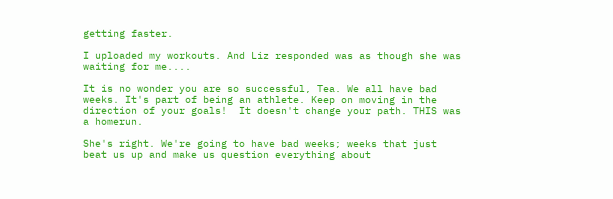getting faster.

I uploaded my workouts. And Liz responded was as though she was waiting for me....

It is no wonder you are so successful, Tea. We all have bad weeks. It's part of being an athlete. Keep on moving in the direction of your goals!  It doesn't change your path. THIS was a homerun.

She's right. We're going to have bad weeks; weeks that just beat us up and make us question everything about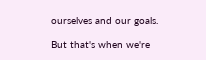ourselves and our goals.

But that's when we're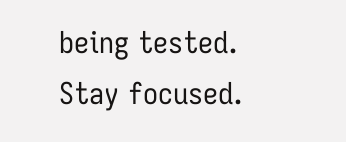being tested. Stay focused.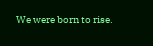We were born to rise.